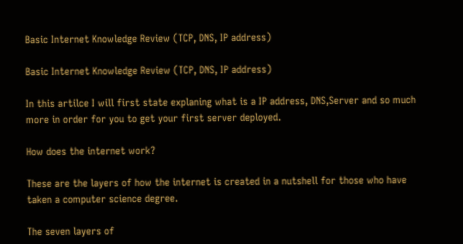Basic Internet Knowledge Review (TCP, DNS, IP address)

Basic Internet Knowledge Review (TCP, DNS, IP address)

In this artilce I will first state explaning what is a IP address, DNS,Server and so much more in order for you to get your first server deployed.

How does the internet work?

These are the layers of how the internet is created in a nutshell for those who have taken a computer science degree.

The seven layers of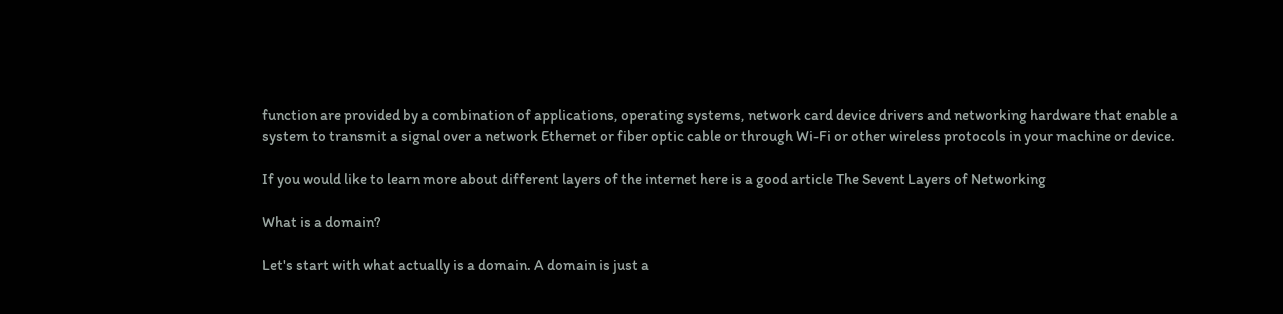function are provided by a combination of applications, operating systems, network card device drivers and networking hardware that enable a system to transmit a signal over a network Ethernet or fiber optic cable or through Wi-Fi or other wireless protocols in your machine or device.

If you would like to learn more about different layers of the internet here is a good article The Sevent Layers of Networking

What is a domain?

Let's start with what actually is a domain. A domain is just a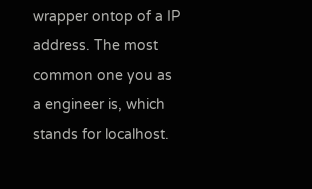wrapper ontop of a IP address. The most common one you as a engineer is, which stands for localhost.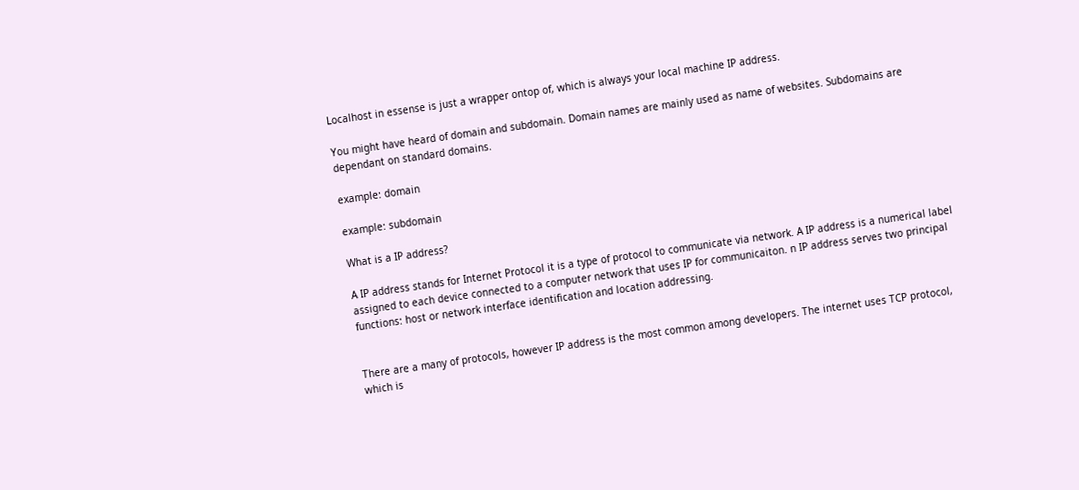Localhost in essense is just a wrapper ontop of, which is always your local machine IP address.

You might have heard of domain and subdomain. Domain names are mainly used as name of websites. Subdomains are dependant on standard domains.

example: domain

example: subdomain

What is a IP address?

A IP address stands for Internet Protocol it is a type of protocol to communicate via network. A IP address is a numerical label assigned to each device connected to a computer network that uses IP for communicaiton. n IP address serves two principal functions: host or network interface identification and location addressing.


There are a many of protocols, however IP address is the most common among developers. The internet uses TCP protocol, which is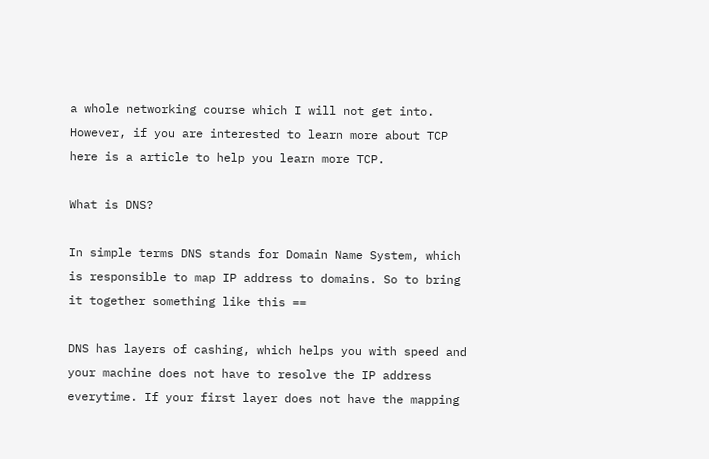a whole networking course which I will not get into. However, if you are interested to learn more about TCP here is a article to help you learn more TCP.

What is DNS?

In simple terms DNS stands for Domain Name System, which is responsible to map IP address to domains. So to bring it together something like this ==

DNS has layers of cashing, which helps you with speed and your machine does not have to resolve the IP address everytime. If your first layer does not have the mapping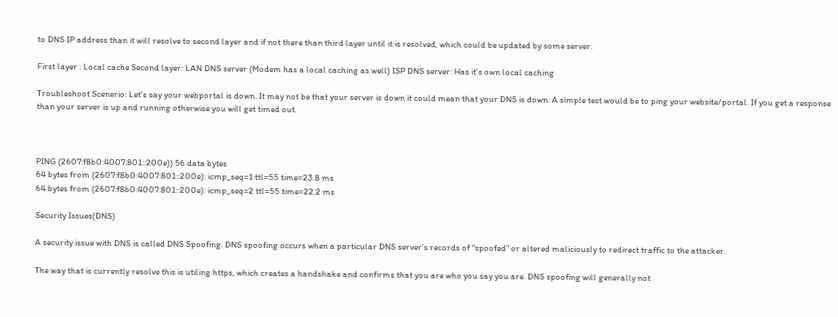to DNS IP address than it will resolve to second layer and if not there than third layer until it is resolved, which could be updated by some server.

First layer : Local cache Second layer: LAN DNS server (Modem has a local caching as well) ISP DNS server: Has it's own local caching

Troubleshoot Scenerio: Let's say your webportal is down. It may not be that your server is down it could mean that your DNS is down. A simple test would be to ping your website/portal. If you get a response than your server is up and running otherwise you will get timed out.



PING (2607:f8b0:4007:801::200e)) 56 data bytes
64 bytes from (2607:f8b0:4007:801::200e): icmp_seq=1 ttl=55 time=23.8 ms
64 bytes from (2607:f8b0:4007:801::200e): icmp_seq=2 ttl=55 time=22.2 ms

Security Issues(DNS)

A security issue with DNS is called DNS Spoofing. DNS spoofing occurs when a particular DNS server’s records of “spoofed” or altered maliciously to redirect traffic to the attacker.

The way that is currently resolve this is utiling https, which creates a handshake and confirms that you are who you say you are. DNS spoofing will generally not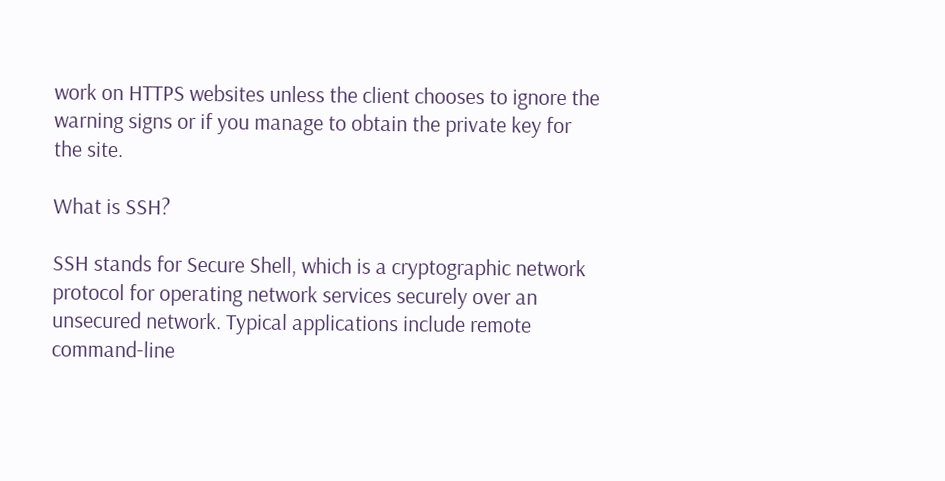work on HTTPS websites unless the client chooses to ignore the warning signs or if you manage to obtain the private key for the site.

What is SSH?

SSH stands for Secure Shell, which is a cryptographic network protocol for operating network services securely over an unsecured network. Typical applications include remote command-line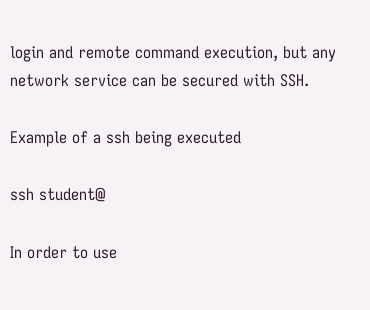login and remote command execution, but any network service can be secured with SSH.

Example of a ssh being executed

ssh student@

In order to use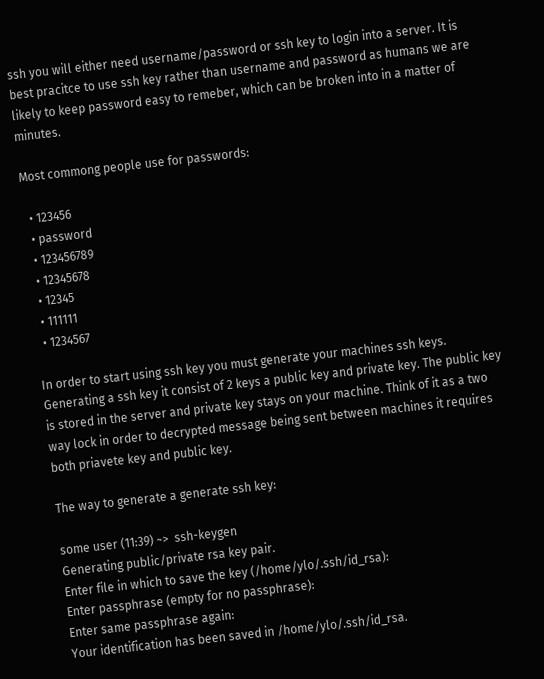ssh you will either need username/password or ssh key to login into a server. It is best pracitce to use ssh key rather than username and password as humans we are likely to keep password easy to remeber, which can be broken into in a matter of minutes.

Most commong people use for passwords:

  • 123456
  • password
  • 123456789
  • 12345678
  • 12345
  • 111111
  • 1234567

In order to start using ssh key you must generate your machines ssh keys. Generating a ssh key it consist of 2 keys a public key and private key. The public key is stored in the server and private key stays on your machine. Think of it as a two way lock in order to decrypted message being sent between machines it requires both priavete key and public key.

The way to generate a generate ssh key:

some user (11:39) ~>  ssh-keygen
Generating public/private rsa key pair.
Enter file in which to save the key (/home/ylo/.ssh/id_rsa):
Enter passphrase (empty for no passphrase):
Enter same passphrase again:
Your identification has been saved in /home/ylo/.ssh/id_rsa.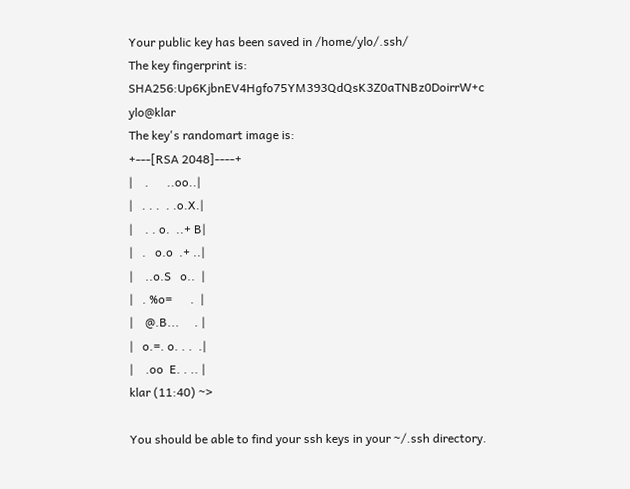Your public key has been saved in /home/ylo/.ssh/
The key fingerprint is:
SHA256:Up6KjbnEV4Hgfo75YM393QdQsK3Z0aTNBz0DoirrW+c ylo@klar
The key's randomart image is:
+---[RSA 2048]----+
|    .      ..oo..|
|   . . .  . .o.X.|
|    . . o.  ..+ B|
|   .   o.o  .+ ..|
|    ..o.S   o..  |
|   . %o=      .  |
|    @.B...     . |
|   o.=. o. . .  .|
|    .oo  E. . .. |
klar (11:40) ~>

You should be able to find your ssh keys in your ~/.ssh directory.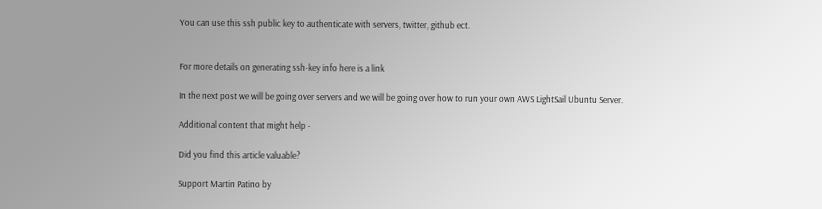You can use this ssh public key to authenticate with servers, twitter, github ect.


For more details on generating ssh-key info here is a link

In the next post we will be going over servers and we will be going over how to run your own AWS LightSail Ubuntu Server.

Additional content that might help -

Did you find this article valuable?

Support Martin Patino by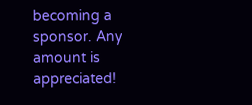becoming a sponsor. Any amount is appreciated!